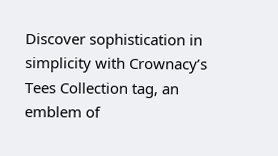Discover sophistication in simplicity with Crownacy’s Tees Collection tag, an emblem of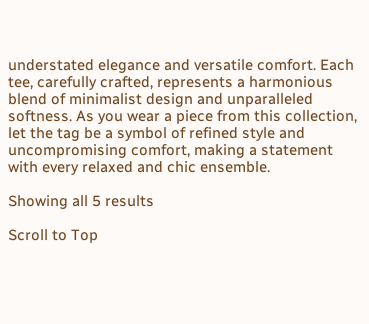understated elegance and versatile comfort. Each tee, carefully crafted, represents a harmonious blend of minimalist design and unparalleled softness. As you wear a piece from this collection, let the tag be a symbol of refined style and uncompromising comfort, making a statement with every relaxed and chic ensemble.

Showing all 5 results

Scroll to Top